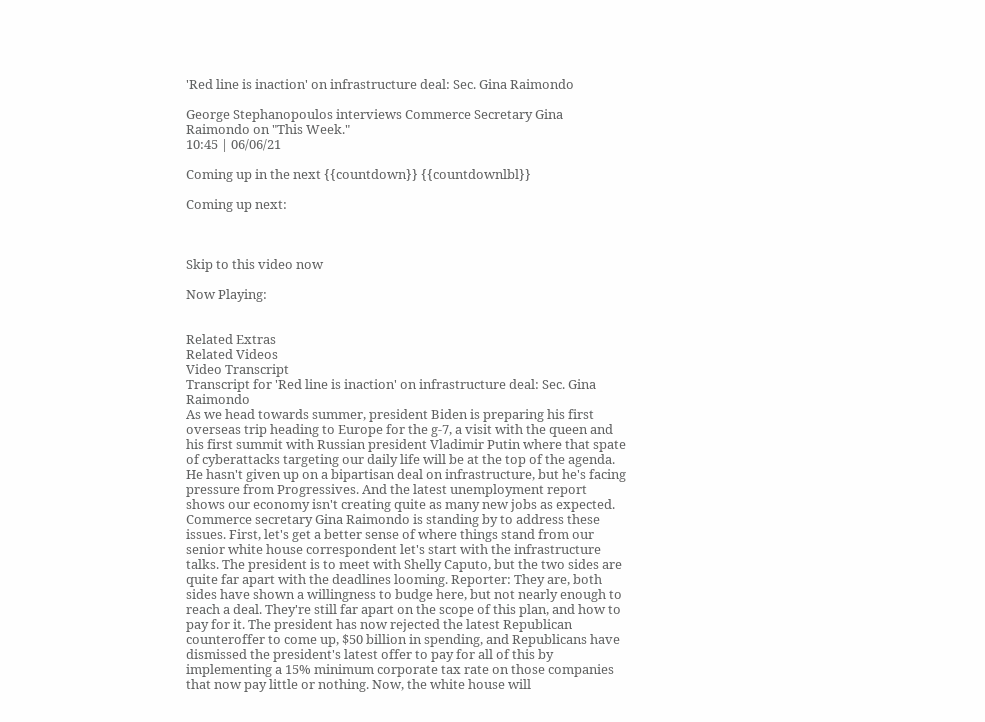'Red line is inaction' on infrastructure deal: Sec. Gina Raimondo

George Stephanopoulos interviews Commerce Secretary Gina Raimondo on "This Week."
10:45 | 06/06/21

Coming up in the next {{countdown}} {{countdownlbl}}

Coming up next:



Skip to this video now

Now Playing:


Related Extras
Related Videos
Video Transcript
Transcript for 'Red line is inaction' on infrastructure deal: Sec. Gina Raimondo
As we head towards summer, president Biden is preparing his first overseas trip heading to Europe for the g-7, a visit with the queen and his first summit with Russian president Vladimir Putin where that spate of cyberattacks targeting our daily life will be at the top of the agenda. He hasn't given up on a bipartisan deal on infrastructure, but he's facing pressure from Progressives. And the latest unemployment report shows our economy isn't creating quite as many new jobs as expected. Commerce secretary Gina Raimondo is standing by to address these issues. First, let's get a better sense of where things stand from our senior white house correspondent let's start with the infrastructure talks. The president is to meet with Shelly Caputo, but the two sides are quite far apart with the deadlines looming. Reporter: They are, both sides have shown a willingness to budge here, but not nearly enough to reach a deal. They're still far apart on the scope of this plan, and how to pay for it. The president has now rejected the latest Republican counteroffer to come up, $50 billion in spending, and Republicans have dismissed the president's latest offer to pay for all of this by implementing a 15% minimum corporate tax rate on those companies that now pay little or nothing. Now, the white house will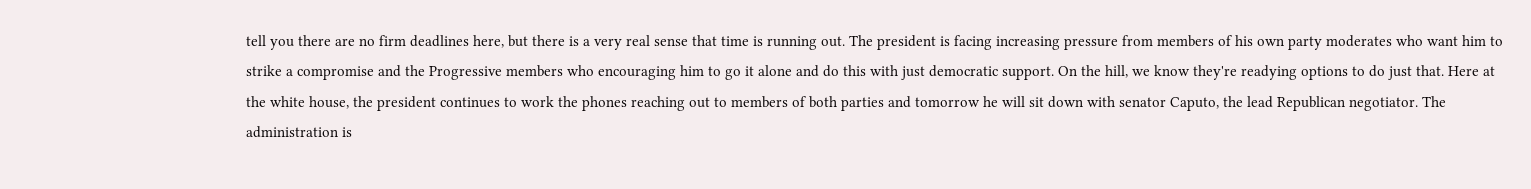tell you there are no firm deadlines here, but there is a very real sense that time is running out. The president is facing increasing pressure from members of his own party moderates who want him to strike a compromise and the Progressive members who encouraging him to go it alone and do this with just democratic support. On the hill, we know they're readying options to do just that. Here at the white house, the president continues to work the phones reaching out to members of both parties and tomorrow he will sit down with senator Caputo, the lead Republican negotiator. The administration is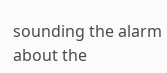sounding the alarm about the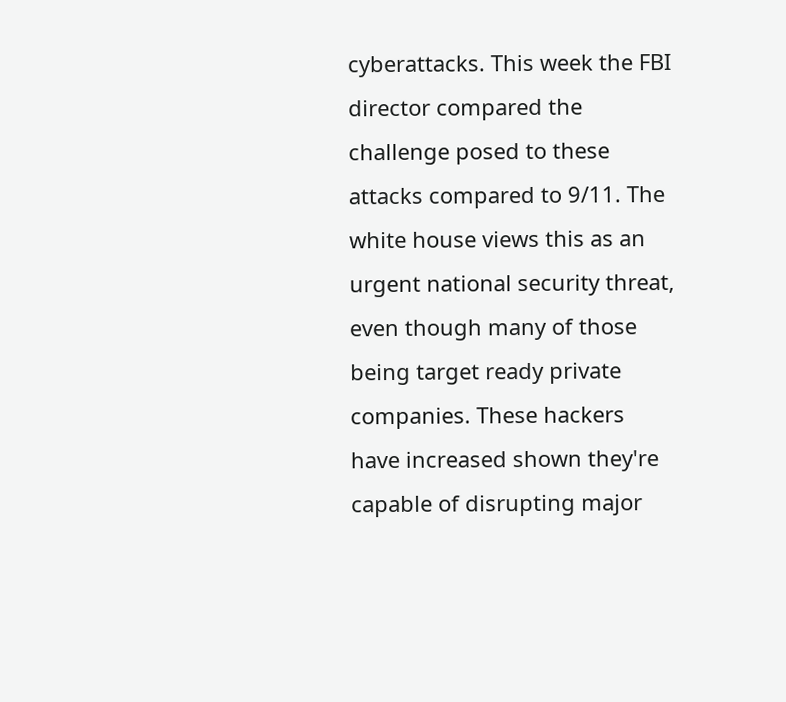cyberattacks. This week the FBI director compared the challenge posed to these attacks compared to 9/11. The white house views this as an urgent national security threat, even though many of those being target ready private companies. These hackers have increased shown they're capable of disrupting major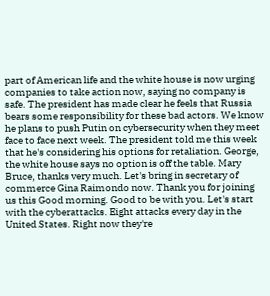part of American life and the white house is now urging companies to take action now, saying no company is safe. The president has made clear he feels that Russia bears some responsibility for these bad actors. We know he plans to push Putin on cybersecurity when they meet face to face next week. The president told me this week that he's considering his options for retaliation. George, the white house says no option is off the table. Mary Bruce, thanks very much. Let's bring in secretary of commerce Gina Raimondo now. Thank you for joining us this Good morning. Good to be with you. Let's start with the cyberattacks. Eight attacks every day in the United States. Right now they're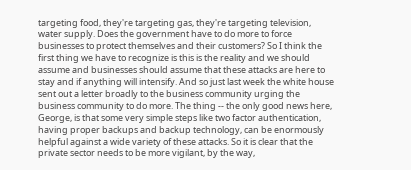targeting food, they're targeting gas, they're targeting television, water supply. Does the government have to do more to force businesses to protect themselves and their customers? So I think the first thing we have to recognize is this is the reality and we should assume and businesses should assume that these attacks are here to stay and if anything will intensify. And so just last week the white house sent out a letter broadly to the business community urging the business community to do more. The thing -- the only good news here, George, is that some very simple steps like two factor authentication, having proper backups and backup technology, can be enormously helpful against a wide variety of these attacks. So it is clear that the private sector needs to be more vigilant, by the way,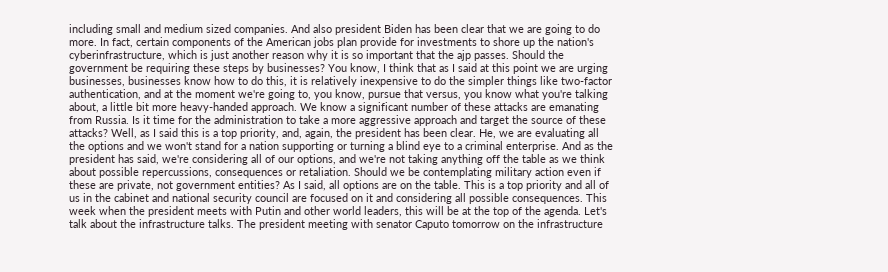including small and medium sized companies. And also president Biden has been clear that we are going to do more. In fact, certain components of the American jobs plan provide for investments to shore up the nation's cyberinfrastructure, which is just another reason why it is so important that the ajp passes. Should the government be requiring these steps by businesses? You know, I think that as I said at this point we are urging businesses, businesses know how to do this, it is relatively inexpensive to do the simpler things like two-factor authentication, and at the moment we're going to, you know, pursue that versus, you know what you're talking about, a little bit more heavy-handed approach. We know a significant number of these attacks are emanating from Russia. Is it time for the administration to take a more aggressive approach and target the source of these attacks? Well, as I said this is a top priority, and, again, the president has been clear. He, we are evaluating all the options and we won't stand for a nation supporting or turning a blind eye to a criminal enterprise. And as the president has said, we're considering all of our options, and we're not taking anything off the table as we think about possible repercussions, consequences or retaliation. Should we be contemplating military action even if these are private, not government entities? As I said, all options are on the table. This is a top priority and all of us in the cabinet and national security council are focused on it and considering all possible consequences. This week when the president meets with Putin and other world leaders, this will be at the top of the agenda. Let's talk about the infrastructure talks. The president meeting with senator Caputo tomorrow on the infrastructure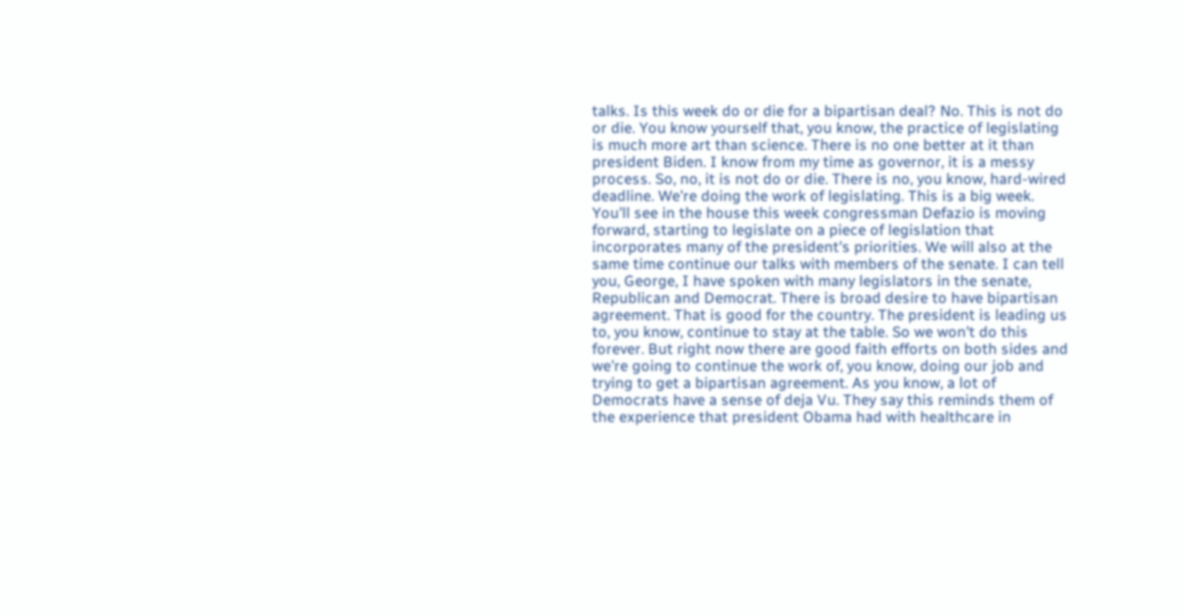talks. Is this week do or die for a bipartisan deal? No. This is not do or die. You know yourself that, you know, the practice of legislating is much more art than science. There is no one better at it than president Biden. I know from my time as governor, it is a messy process. So, no, it is not do or die. There is no, you know, hard-wired deadline. We're doing the work of legislating. This is a big week. You'll see in the house this week congressman Defazio is moving forward, starting to legislate on a piece of legislation that incorporates many of the president's priorities. We will also at the same time continue our talks with members of the senate. I can tell you, George, I have spoken with many legislators in the senate, Republican and Democrat. There is broad desire to have bipartisan agreement. That is good for the country. The president is leading us to, you know, continue to stay at the table. So we won't do this forever. But right now there are good faith efforts on both sides and we're going to continue the work of, you know, doing our job and trying to get a bipartisan agreement. As you know, a lot of Democrats have a sense of deja Vu. They say this reminds them of the experience that president Obama had with healthcare in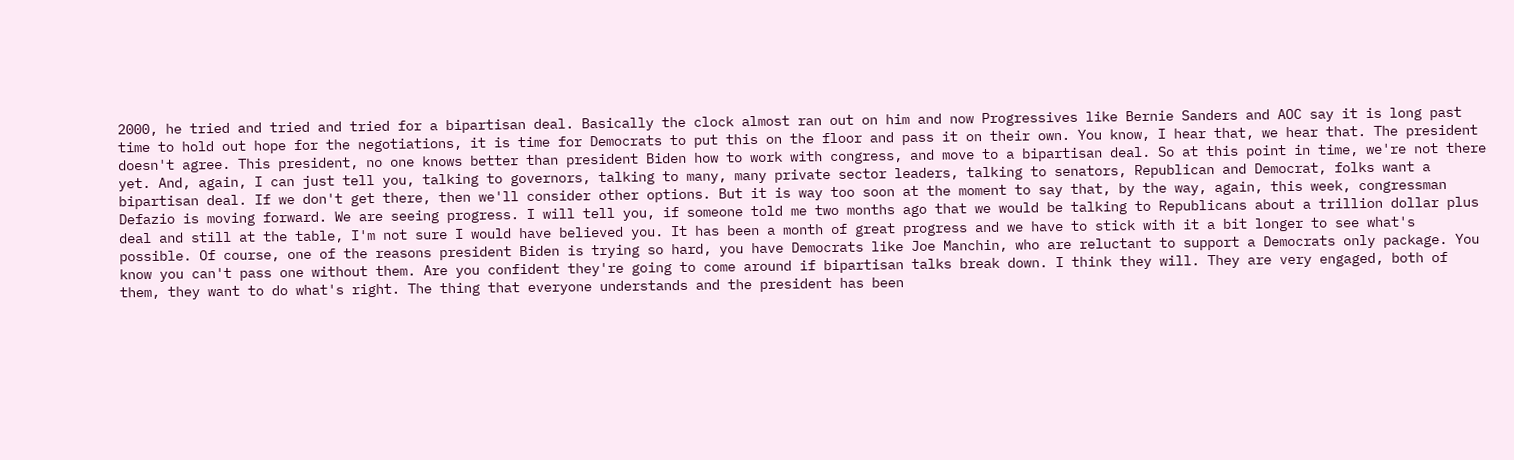2000, he tried and tried and tried for a bipartisan deal. Basically the clock almost ran out on him and now Progressives like Bernie Sanders and AOC say it is long past time to hold out hope for the negotiations, it is time for Democrats to put this on the floor and pass it on their own. You know, I hear that, we hear that. The president doesn't agree. This president, no one knows better than president Biden how to work with congress, and move to a bipartisan deal. So at this point in time, we're not there yet. And, again, I can just tell you, talking to governors, talking to many, many private sector leaders, talking to senators, Republican and Democrat, folks want a bipartisan deal. If we don't get there, then we'll consider other options. But it is way too soon at the moment to say that, by the way, again, this week, congressman Defazio is moving forward. We are seeing progress. I will tell you, if someone told me two months ago that we would be talking to Republicans about a trillion dollar plus deal and still at the table, I'm not sure I would have believed you. It has been a month of great progress and we have to stick with it a bit longer to see what's possible. Of course, one of the reasons president Biden is trying so hard, you have Democrats like Joe Manchin, who are reluctant to support a Democrats only package. You know you can't pass one without them. Are you confident they're going to come around if bipartisan talks break down. I think they will. They are very engaged, both of them, they want to do what's right. The thing that everyone understands and the president has been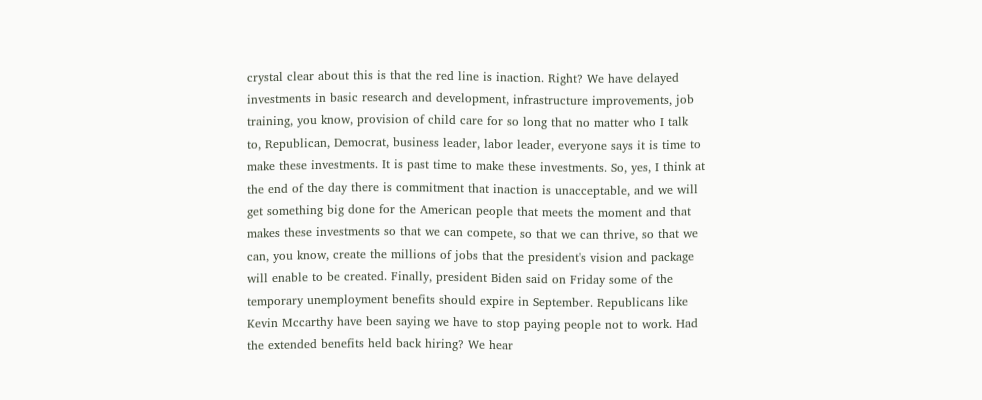crystal clear about this is that the red line is inaction. Right? We have delayed investments in basic research and development, infrastructure improvements, job training, you know, provision of child care for so long that no matter who I talk to, Republican, Democrat, business leader, labor leader, everyone says it is time to make these investments. It is past time to make these investments. So, yes, I think at the end of the day there is commitment that inaction is unacceptable, and we will get something big done for the American people that meets the moment and that makes these investments so that we can compete, so that we can thrive, so that we can, you know, create the millions of jobs that the president's vision and package will enable to be created. Finally, president Biden said on Friday some of the temporary unemployment benefits should expire in September. Republicans like Kevin Mccarthy have been saying we have to stop paying people not to work. Had the extended benefits held back hiring? We hear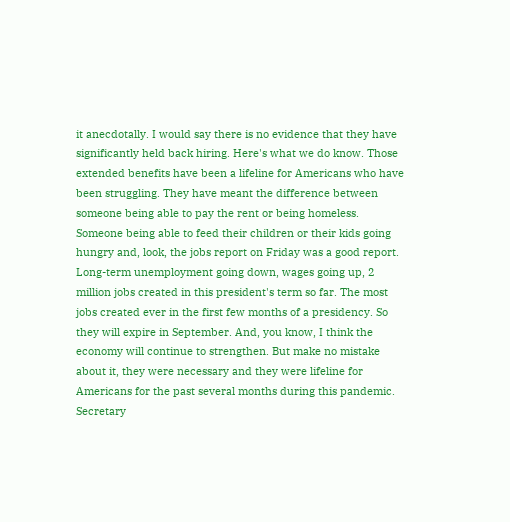it anecdotally. I would say there is no evidence that they have significantly held back hiring. Here's what we do know. Those extended benefits have been a lifeline for Americans who have been struggling. They have meant the difference between someone being able to pay the rent or being homeless. Someone being able to feed their children or their kids going hungry and, look, the jobs report on Friday was a good report. Long-term unemployment going down, wages going up, 2 million jobs created in this president's term so far. The most jobs created ever in the first few months of a presidency. So they will expire in September. And, you know, I think the economy will continue to strengthen. But make no mistake about it, they were necessary and they were lifeline for Americans for the past several months during this pandemic. Secretary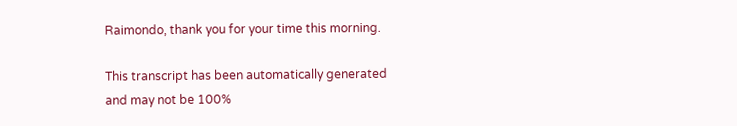Raimondo, thank you for your time this morning.

This transcript has been automatically generated and may not be 100%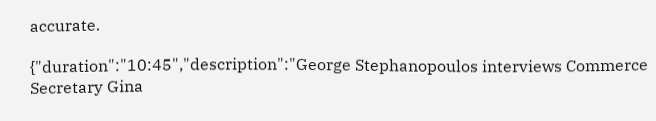accurate.

{"duration":"10:45","description":"George Stephanopoulos interviews Commerce Secretary Gina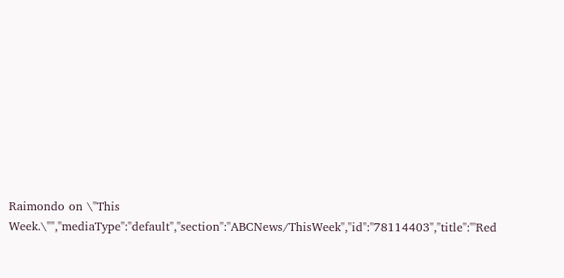Raimondo on \"This Week.\"","mediaType":"default","section":"ABCNews/ThisWeek","id":"78114403","title":"'Red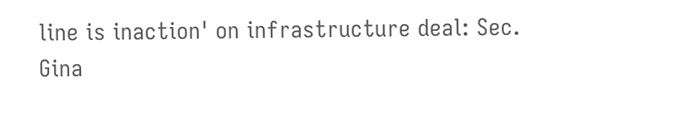line is inaction' on infrastructure deal: Sec. Gina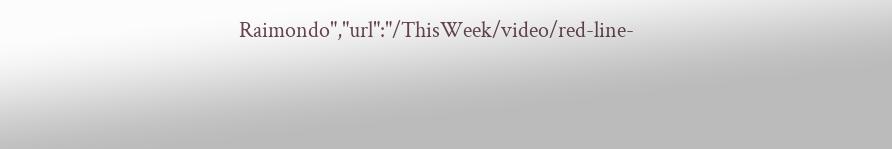Raimondo","url":"/ThisWeek/video/red-line-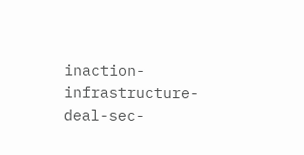inaction-infrastructure-deal-sec-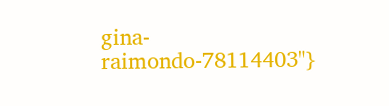gina-raimondo-78114403"}